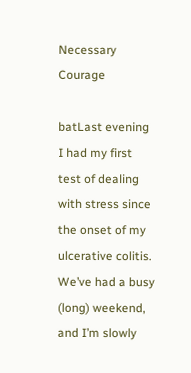Necessary Courage

batLast evening I had my first test of dealing with stress since the onset of my ulcerative colitis. We’ve had a busy (long) weekend, and I’m slowly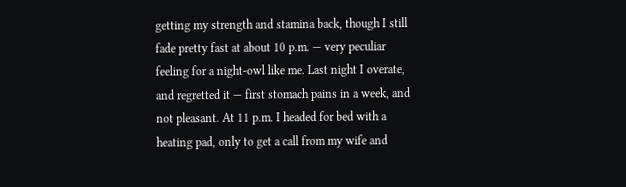getting my strength and stamina back, though I still fade pretty fast at about 10 p.m. — very peculiar feeling for a night-owl like me. Last night I overate, and regretted it — first stomach pains in a week, and not pleasant. At 11 p.m. I headed for bed with a heating pad, only to get a call from my wife and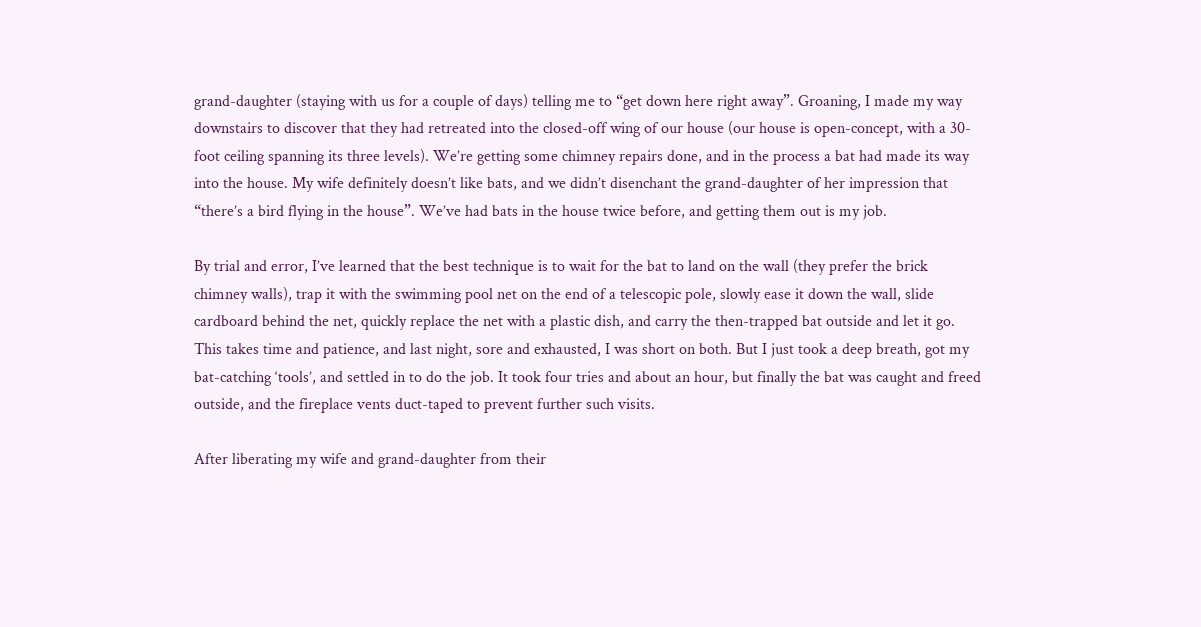grand-daughter (staying with us for a couple of days) telling me to “get down here right away”. Groaning, I made my way downstairs to discover that they had retreated into the closed-off wing of our house (our house is open-concept, with a 30-foot ceiling spanning its three levels). We’re getting some chimney repairs done, and in the process a bat had made its way into the house. My wife definitely doesn’t like bats, and we didn’t disenchant the grand-daughter of her impression that “there’s a bird flying in the house”. We’ve had bats in the house twice before, and getting them out is my job.

By trial and error, I’ve learned that the best technique is to wait for the bat to land on the wall (they prefer the brick chimney walls), trap it with the swimming pool net on the end of a telescopic pole, slowly ease it down the wall, slide cardboard behind the net, quickly replace the net with a plastic dish, and carry the then-trapped bat outside and let it go. This takes time and patience, and last night, sore and exhausted, I was short on both. But I just took a deep breath, got my bat-catching ‘tools’, and settled in to do the job. It took four tries and about an hour, but finally the bat was caught and freed outside, and the fireplace vents duct-taped to prevent further such visits.

After liberating my wife and grand-daughter from their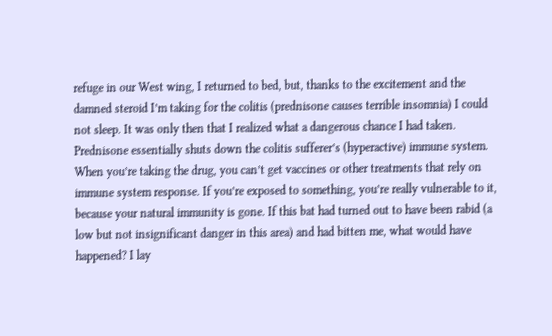refuge in our West wing, I returned to bed, but, thanks to the excitement and the damned steroid I’m taking for the colitis (prednisone causes terrible insomnia) I could not sleep. It was only then that I realized what a dangerous chance I had taken. Prednisone essentially shuts down the colitis sufferer’s (hyperactive) immune system. When you’re taking the drug, you can’t get vaccines or other treatments that rely on immune system response. If you’re exposed to something, you’re really vulnerable to it, because your natural immunity is gone. If this bat had turned out to have been rabid (a low but not insignificant danger in this area) and had bitten me, what would have happened? I lay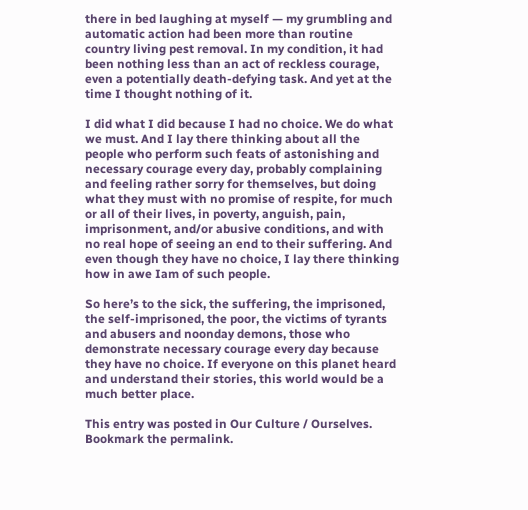there in bed laughing at myself — my grumbling and automatic action had been more than routine country living pest removal. In my condition, it had been nothing less than an act of reckless courage, even a potentially death-defying task. And yet at the time I thought nothing of it.

I did what I did because I had no choice. We do what we must. And I lay there thinking about all the people who perform such feats of astonishing and necessary courage every day, probably complaining and feeling rather sorry for themselves, but doing what they must with no promise of respite, for much or all of their lives, in poverty, anguish, pain, imprisonment, and/or abusive conditions, and with no real hope of seeing an end to their suffering. And even though they have no choice, I lay there thinking how in awe Iam of such people.

So here’s to the sick, the suffering, the imprisoned, the self-imprisoned, the poor, the victims of tyrants and abusers and noonday demons, those who demonstrate necessary courage every day because they have no choice. If everyone on this planet heard and understand their stories, this world would be a much better place.

This entry was posted in Our Culture / Ourselves. Bookmark the permalink.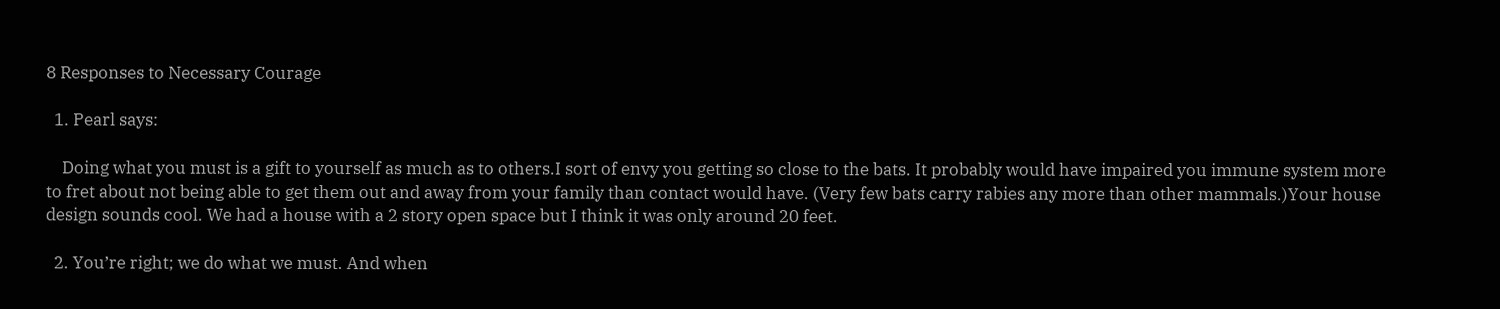8 Responses to Necessary Courage

  1. Pearl says:

    Doing what you must is a gift to yourself as much as to others.I sort of envy you getting so close to the bats. It probably would have impaired you immune system more to fret about not being able to get them out and away from your family than contact would have. (Very few bats carry rabies any more than other mammals.)Your house design sounds cool. We had a house with a 2 story open space but I think it was only around 20 feet.

  2. You’re right; we do what we must. And when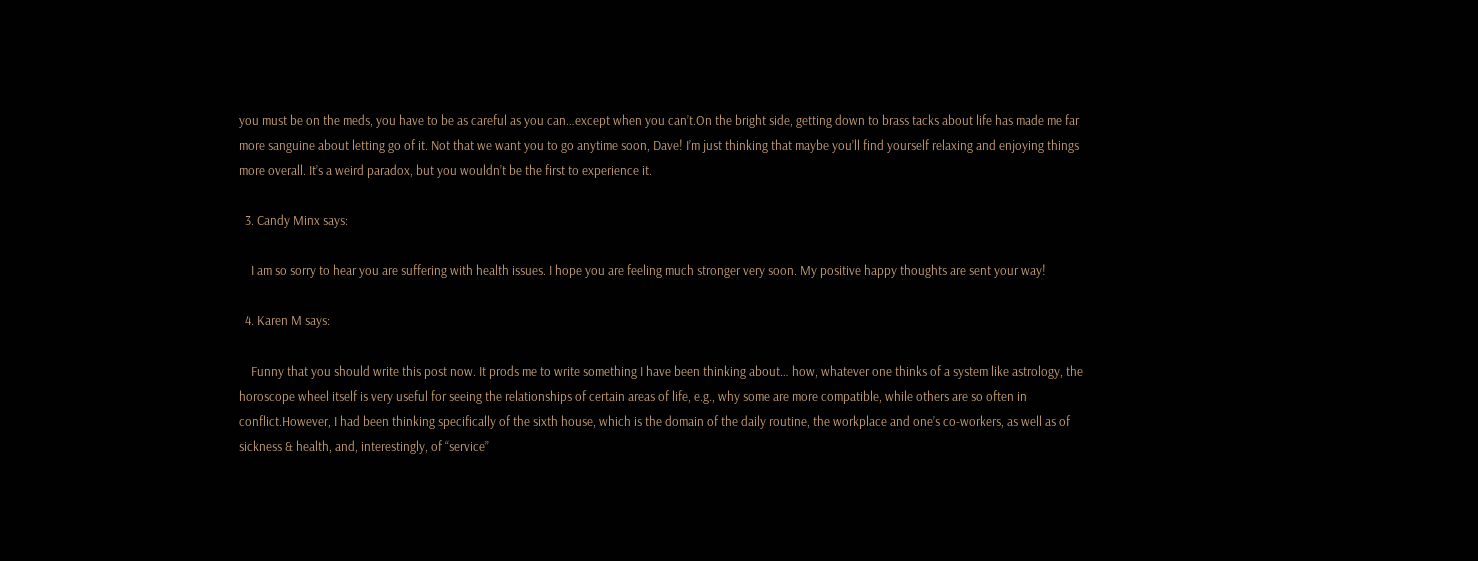you must be on the meds, you have to be as careful as you can…except when you can’t.On the bright side, getting down to brass tacks about life has made me far more sanguine about letting go of it. Not that we want you to go anytime soon, Dave! I’m just thinking that maybe you’ll find yourself relaxing and enjoying things more overall. It’s a weird paradox, but you wouldn’t be the first to experience it.

  3. Candy Minx says:

    I am so sorry to hear you are suffering with health issues. I hope you are feeling much stronger very soon. My positive happy thoughts are sent your way!

  4. Karen M says:

    Funny that you should write this post now. It prods me to write something I have been thinking about… how, whatever one thinks of a system like astrology, the horoscope wheel itself is very useful for seeing the relationships of certain areas of life, e.g., why some are more compatible, while others are so often in conflict.However, I had been thinking specifically of the sixth house, which is the domain of the daily routine, the workplace and one’s co-workers, as well as of sickness & health, and, interestingly, of “service”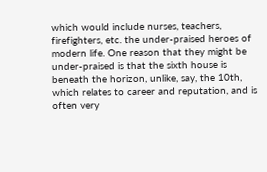which would include nurses, teachers, firefighters, etc. the under-praised heroes of modern life. One reason that they might be under-praised is that the sixth house is beneath the horizon, unlike, say, the 10th, which relates to career and reputation, and is often very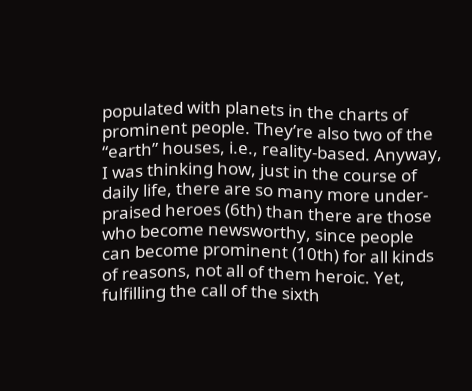populated with planets in the charts of prominent people. They’re also two of the “earth” houses, i.e., reality-based. Anyway, I was thinking how, just in the course of daily life, there are so many more under-praised heroes (6th) than there are those who become newsworthy, since people can become prominent (10th) for all kinds of reasons, not all of them heroic. Yet, fulfilling the call of the sixth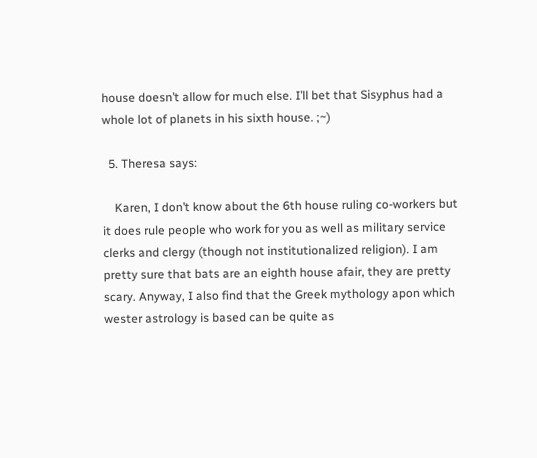house doesn’t allow for much else. I’ll bet that Sisyphus had a whole lot of planets in his sixth house. ;~)

  5. Theresa says:

    Karen, I don’t know about the 6th house ruling co-workers but it does rule people who work for you as well as military service clerks and clergy (though not institutionalized religion). I am pretty sure that bats are an eighth house afair, they are pretty scary. Anyway, I also find that the Greek mythology apon which wester astrology is based can be quite as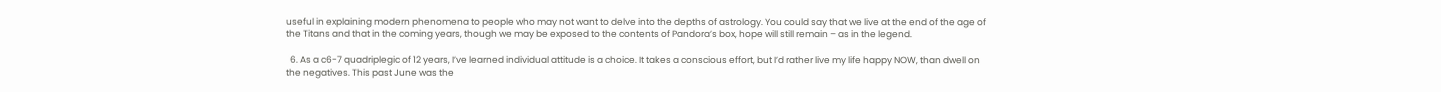useful in explaining modern phenomena to people who may not want to delve into the depths of astrology. You could say that we live at the end of the age of the Titans and that in the coming years, though we may be exposed to the contents of Pandora’s box, hope will still remain – as in the legend.

  6. As a c6-7 quadriplegic of 12 years, I’ve learned individual attitude is a choice. It takes a conscious effort, but I’d rather live my life happy NOW, than dwell on the negatives. This past June was the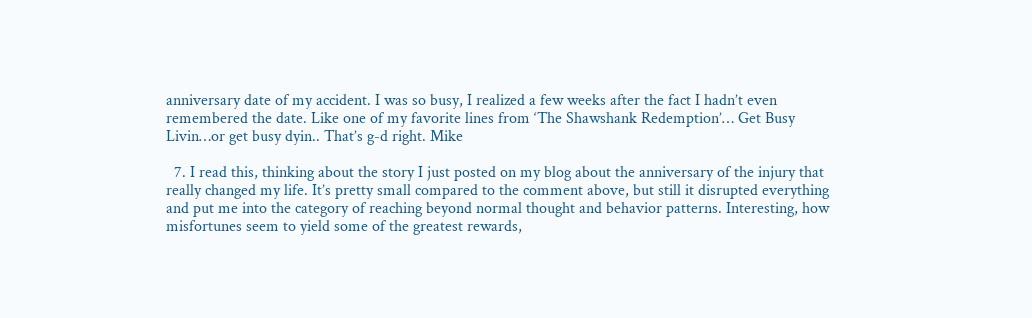anniversary date of my accident. I was so busy, I realized a few weeks after the fact I hadn’t even remembered the date. Like one of my favorite lines from ‘The Shawshank Redemption’… Get Busy Livin…or get busy dyin.. That’s g-d right. Mike

  7. I read this, thinking about the story I just posted on my blog about the anniversary of the injury that really changed my life. It’s pretty small compared to the comment above, but still it disrupted everything and put me into the category of reaching beyond normal thought and behavior patterns. Interesting, how misfortunes seem to yield some of the greatest rewards,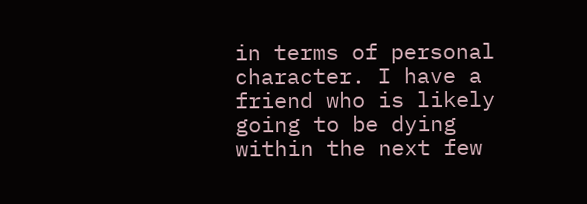in terms of personal character. I have a friend who is likely going to be dying within the next few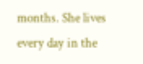months. She lives every day in the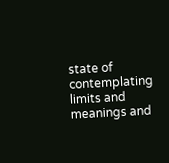state of contemplating limits and meanings and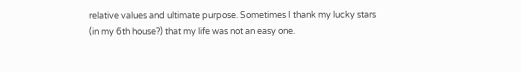relative values and ultimate purpose. Sometimes I thank my lucky stars (in my 6th house?) that my life was not an easy one.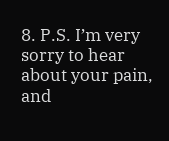8. P.S. I’m very sorry to hear about your pain, and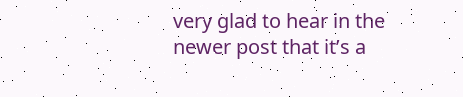very glad to hear in the newer post that it’s a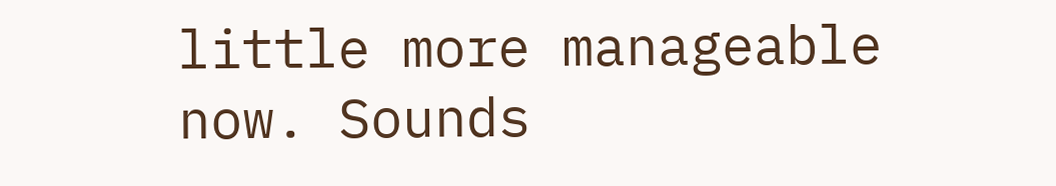little more manageable now. Sounds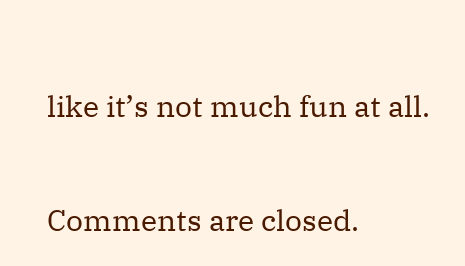like it’s not much fun at all.

Comments are closed.